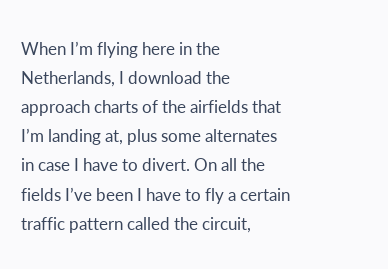When I’m flying here in the Netherlands, I download the approach charts of the airfields that I’m landing at, plus some alternates in case I have to divert. On all the fields I’ve been I have to fly a certain traffic pattern called the circuit,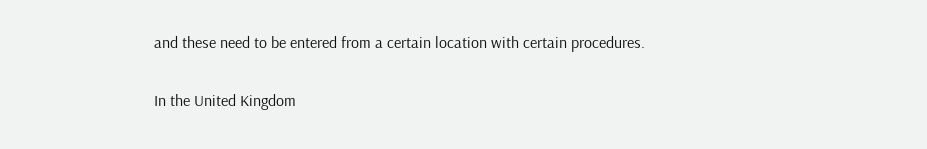and these need to be entered from a certain location with certain procedures.

In the United Kingdom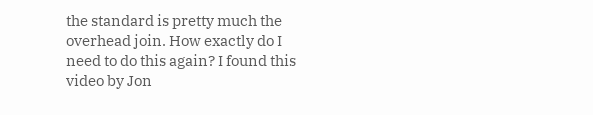the standard is pretty much the overhead join. How exactly do I need to do this again? I found this video by Jon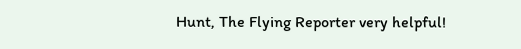Hunt, The Flying Reporter very helpful!